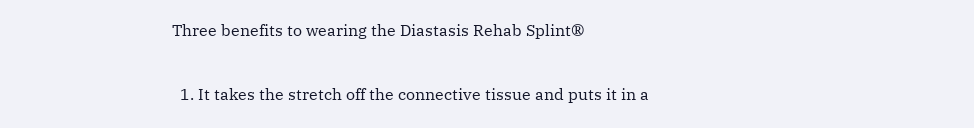Three benefits to wearing the Diastasis Rehab Splint®

  1. It takes the stretch off the connective tissue and puts it in a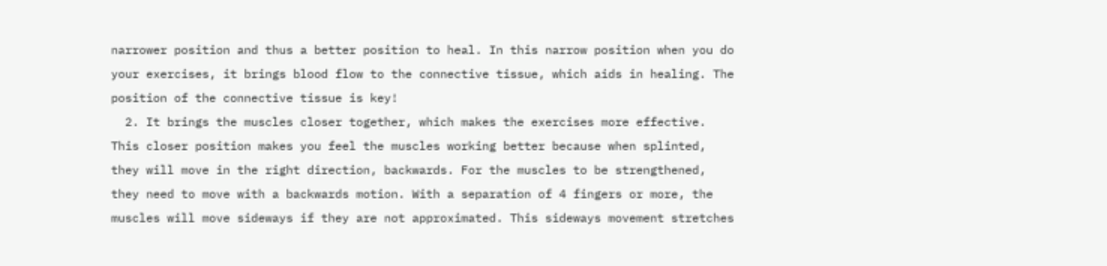narrower position and thus a better position to heal. In this narrow position when you do your exercises, it brings blood flow to the connective tissue, which aids in healing. The position of the connective tissue is key!
  2. It brings the muscles closer together, which makes the exercises more effective. This closer position makes you feel the muscles working better because when splinted, they will move in the right direction, backwards. For the muscles to be strengthened, they need to move with a backwards motion. With a separation of 4 fingers or more, the muscles will move sideways if they are not approximated. This sideways movement stretches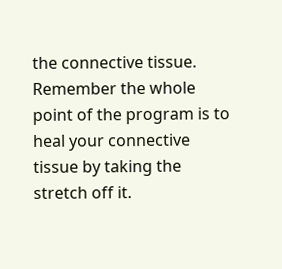the connective tissue. Remember the whole point of the program is to heal your connective tissue by taking the stretch off it.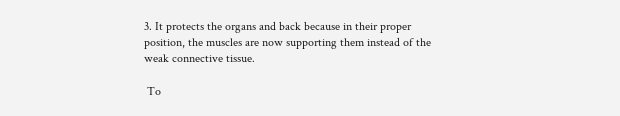3. It protects the organs and back because in their proper position, the muscles are now supporting them instead of the weak connective tissue.

 To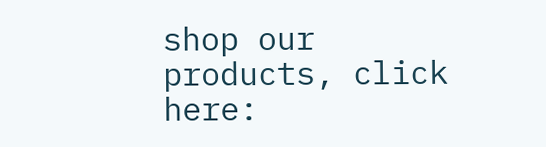shop our products, click here: